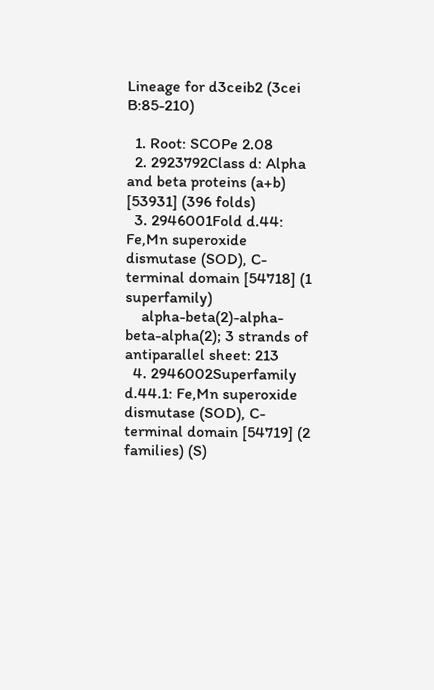Lineage for d3ceib2 (3cei B:85-210)

  1. Root: SCOPe 2.08
  2. 2923792Class d: Alpha and beta proteins (a+b) [53931] (396 folds)
  3. 2946001Fold d.44: Fe,Mn superoxide dismutase (SOD), C-terminal domain [54718] (1 superfamily)
    alpha-beta(2)-alpha-beta-alpha(2); 3 strands of antiparallel sheet: 213
  4. 2946002Superfamily d.44.1: Fe,Mn superoxide dismutase (SOD), C-terminal domain [54719] (2 families) (S)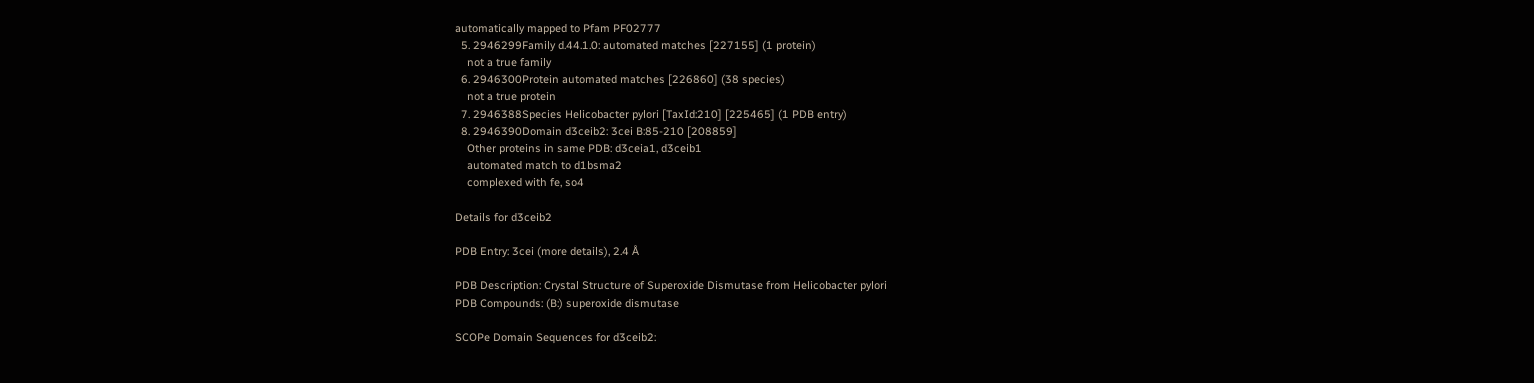automatically mapped to Pfam PF02777
  5. 2946299Family d.44.1.0: automated matches [227155] (1 protein)
    not a true family
  6. 2946300Protein automated matches [226860] (38 species)
    not a true protein
  7. 2946388Species Helicobacter pylori [TaxId:210] [225465] (1 PDB entry)
  8. 2946390Domain d3ceib2: 3cei B:85-210 [208859]
    Other proteins in same PDB: d3ceia1, d3ceib1
    automated match to d1bsma2
    complexed with fe, so4

Details for d3ceib2

PDB Entry: 3cei (more details), 2.4 Å

PDB Description: Crystal Structure of Superoxide Dismutase from Helicobacter pylori
PDB Compounds: (B:) superoxide dismutase

SCOPe Domain Sequences for d3ceib2: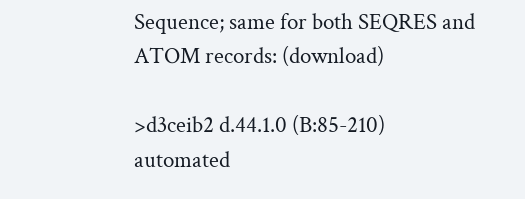Sequence; same for both SEQRES and ATOM records: (download)

>d3ceib2 d.44.1.0 (B:85-210) automated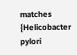matches {Helicobacter pylori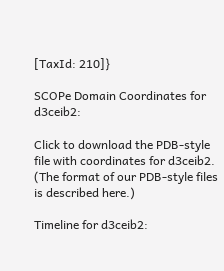[TaxId: 210]}

SCOPe Domain Coordinates for d3ceib2:

Click to download the PDB-style file with coordinates for d3ceib2.
(The format of our PDB-style files is described here.)

Timeline for d3ceib2: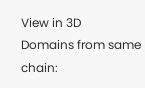View in 3D
Domains from same chain: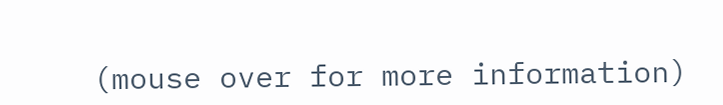(mouse over for more information)